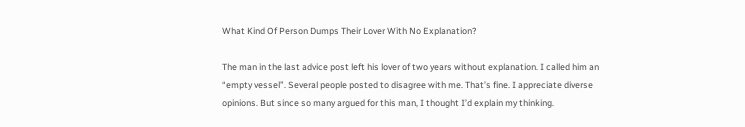What Kind Of Person Dumps Their Lover With No Explanation?

The man in the last advice post left his lover of two years without explanation. I called him an “empty vessel”. Several people posted to disagree with me. That’s fine. I appreciate diverse opinions. But since so many argued for this man, I thought I’d explain my thinking.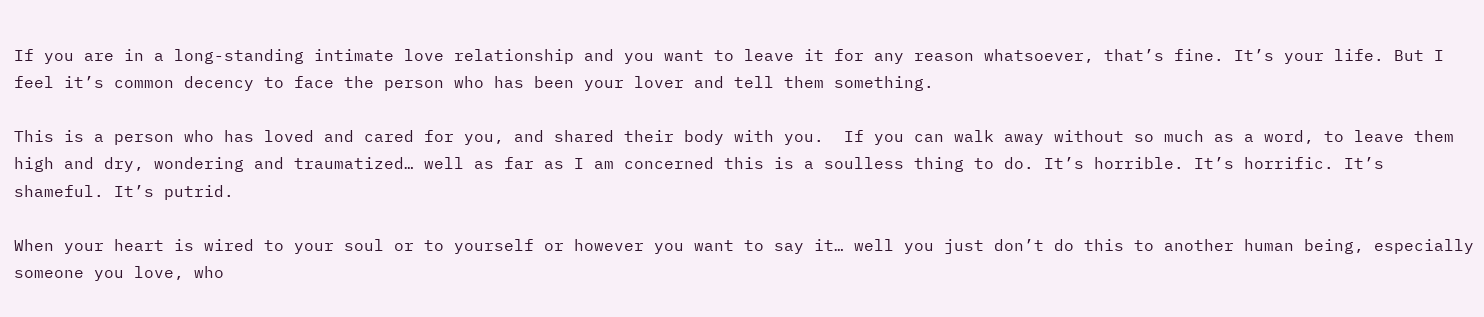If you are in a long-standing intimate love relationship and you want to leave it for any reason whatsoever, that’s fine. It’s your life. But I feel it’s common decency to face the person who has been your lover and tell them something.

This is a person who has loved and cared for you, and shared their body with you.  If you can walk away without so much as a word, to leave them high and dry, wondering and traumatized… well as far as I am concerned this is a soulless thing to do. It’s horrible. It’s horrific. It’s shameful. It’s putrid.

When your heart is wired to your soul or to yourself or however you want to say it… well you just don’t do this to another human being, especially someone you love, who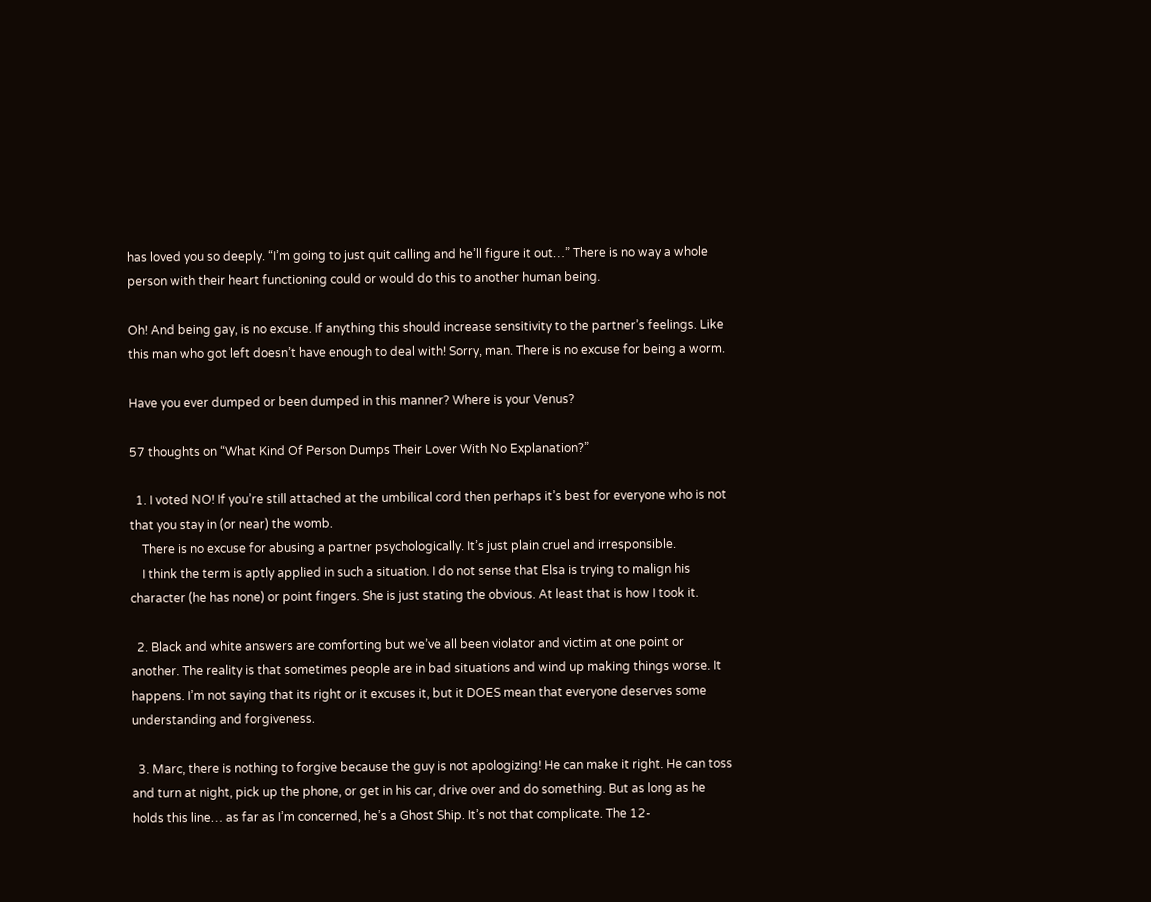has loved you so deeply. “I’m going to just quit calling and he’ll figure it out…” There is no way a whole person with their heart functioning could or would do this to another human being.

Oh! And being gay, is no excuse. If anything this should increase sensitivity to the partner’s feelings. Like this man who got left doesn’t have enough to deal with! Sorry, man. There is no excuse for being a worm.

Have you ever dumped or been dumped in this manner? Where is your Venus?

57 thoughts on “What Kind Of Person Dumps Their Lover With No Explanation?”

  1. I voted NO! If you’re still attached at the umbilical cord then perhaps it’s best for everyone who is not that you stay in (or near) the womb.
    There is no excuse for abusing a partner psychologically. It’s just plain cruel and irresponsible.
    I think the term is aptly applied in such a situation. I do not sense that Elsa is trying to malign his character (he has none) or point fingers. She is just stating the obvious. At least that is how I took it.

  2. Black and white answers are comforting but we’ve all been violator and victim at one point or another. The reality is that sometimes people are in bad situations and wind up making things worse. It happens. I’m not saying that its right or it excuses it, but it DOES mean that everyone deserves some understanding and forgiveness.

  3. Marc, there is nothing to forgive because the guy is not apologizing! He can make it right. He can toss and turn at night, pick up the phone, or get in his car, drive over and do something. But as long as he holds this line… as far as I’m concerned, he’s a Ghost Ship. It’s not that complicate. The 12-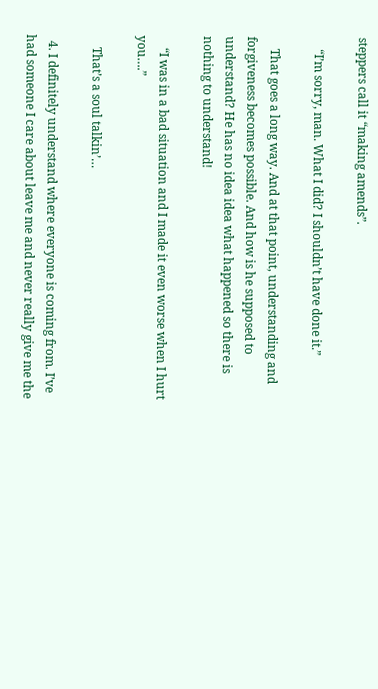steppers call it “making amends”.

    “I’m sorry, man. What I did? I shouldn’t have done it.”

    That goes a long way. And at that point, understanding and forgiveness becomes possible. And how is he supposed to understand? He has no idea idea what happened so there is nothing to understand!

    “I was in a bad situation and I made it even worse when I hurt you….”

    That’s a soul talkin’…

  4. I definitely understand where everyone is coming from. I’ve had someone I care about leave me and never really give me the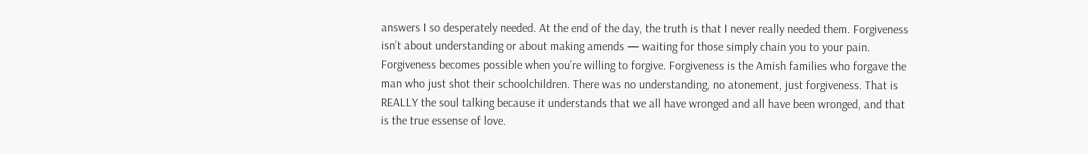answers I so desperately needed. At the end of the day, the truth is that I never really needed them. Forgiveness isn’t about understanding or about making amends — waiting for those simply chain you to your pain. Forgiveness becomes possible when you’re willing to forgive. Forgiveness is the Amish families who forgave the man who just shot their schoolchildren. There was no understanding, no atonement, just forgiveness. That is REALLY the soul talking because it understands that we all have wronged and all have been wronged, and that is the true essense of love.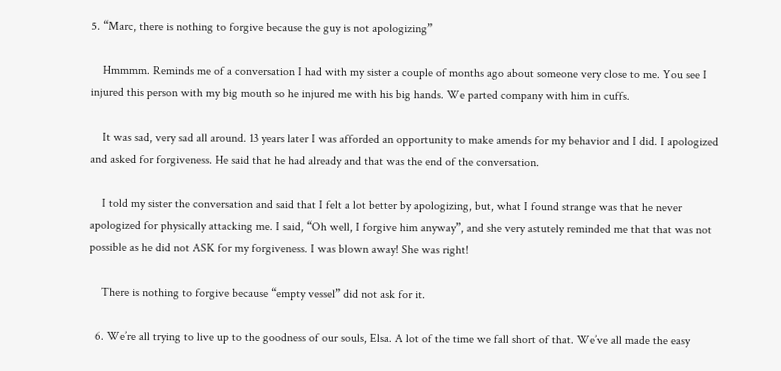5. “Marc, there is nothing to forgive because the guy is not apologizing”

    Hmmmm. Reminds me of a conversation I had with my sister a couple of months ago about someone very close to me. You see I injured this person with my big mouth so he injured me with his big hands. We parted company with him in cuffs.

    It was sad, very sad all around. 13 years later I was afforded an opportunity to make amends for my behavior and I did. I apologized and asked for forgiveness. He said that he had already and that was the end of the conversation.

    I told my sister the conversation and said that I felt a lot better by apologizing, but, what I found strange was that he never apologized for physically attacking me. I said, “Oh well, I forgive him anyway”, and she very astutely reminded me that that was not possible as he did not ASK for my forgiveness. I was blown away! She was right!

    There is nothing to forgive because “empty vessel” did not ask for it.

  6. We’re all trying to live up to the goodness of our souls, Elsa. A lot of the time we fall short of that. We’ve all made the easy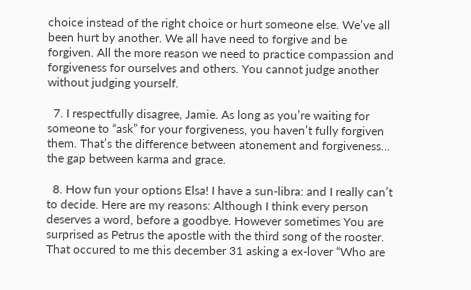choice instead of the right choice or hurt someone else. We’ve all been hurt by another. We all have need to forgive and be forgiven. All the more reason we need to practice compassion and forgiveness for ourselves and others. You cannot judge another without judging yourself.

  7. I respectfully disagree, Jamie. As long as you’re waiting for someone to “ask” for your forgiveness, you haven’t fully forgiven them. That’s the difference between atonement and forgiveness… the gap between karma and grace.

  8. How fun your options Elsa! I have a sun-libra: and I really can’t to decide. Here are my reasons: Although I think every person deserves a word, before a goodbye. However sometimes You are surprised as Petrus the apostle with the third song of the rooster. That occured to me this december 31 asking a ex-lover “Who are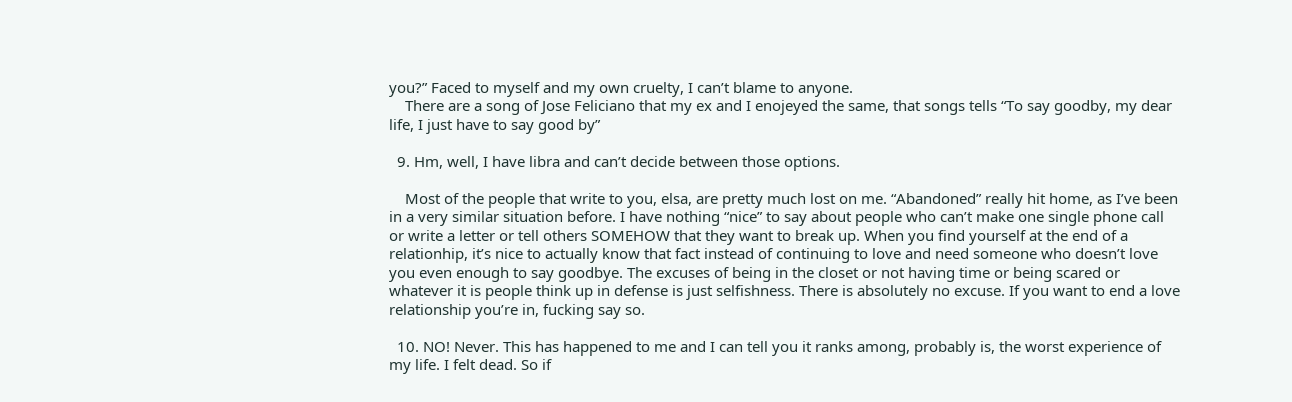you?” Faced to myself and my own cruelty, I can’t blame to anyone.
    There are a song of Jose Feliciano that my ex and I enojeyed the same, that songs tells “To say goodby, my dear life, I just have to say good by”

  9. Hm, well, I have libra and can’t decide between those options.

    Most of the people that write to you, elsa, are pretty much lost on me. “Abandoned” really hit home, as I’ve been in a very similar situation before. I have nothing “nice” to say about people who can’t make one single phone call or write a letter or tell others SOMEHOW that they want to break up. When you find yourself at the end of a relationhip, it’s nice to actually know that fact instead of continuing to love and need someone who doesn’t love you even enough to say goodbye. The excuses of being in the closet or not having time or being scared or whatever it is people think up in defense is just selfishness. There is absolutely no excuse. If you want to end a love relationship you’re in, fucking say so.

  10. NO! Never. This has happened to me and I can tell you it ranks among, probably is, the worst experience of my life. I felt dead. So if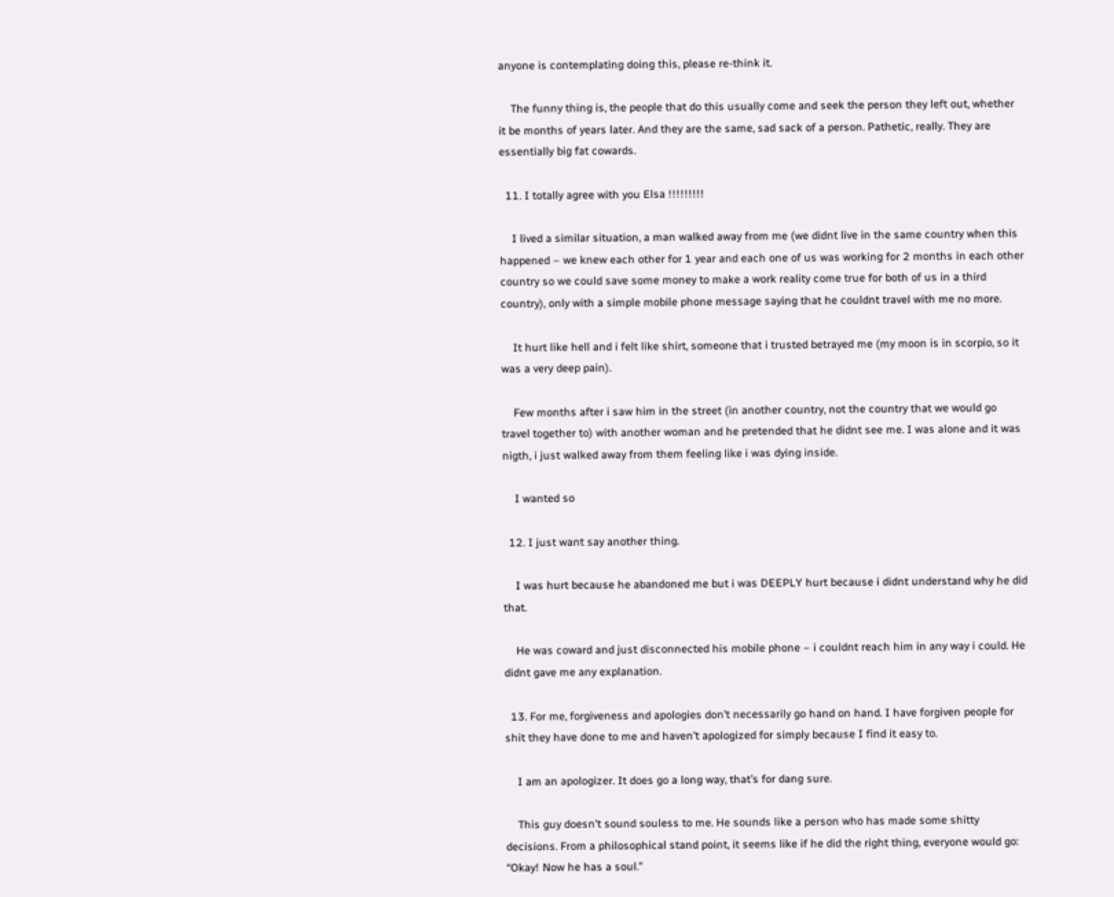anyone is contemplating doing this, please re-think it.

    The funny thing is, the people that do this usually come and seek the person they left out, whether it be months of years later. And they are the same, sad sack of a person. Pathetic, really. They are essentially big fat cowards.

  11. I totally agree with you Elsa !!!!!!!!!

    I lived a similar situation, a man walked away from me (we didnt live in the same country when this happened – we knew each other for 1 year and each one of us was working for 2 months in each other country so we could save some money to make a work reality come true for both of us in a third country), only with a simple mobile phone message saying that he couldnt travel with me no more.

    It hurt like hell and i felt like shirt, someone that i trusted betrayed me (my moon is in scorpio, so it was a very deep pain).

    Few months after i saw him in the street (in another country, not the country that we would go travel together to) with another woman and he pretended that he didnt see me. I was alone and it was nigth, i just walked away from them feeling like i was dying inside.

    I wanted so

  12. I just want say another thing.

    I was hurt because he abandoned me but i was DEEPLY hurt because i didnt understand why he did that.

    He was coward and just disconnected his mobile phone – i couldnt reach him in any way i could. He didnt gave me any explanation.

  13. For me, forgiveness and apologies don’t necessarily go hand on hand. I have forgiven people for shit they have done to me and haven’t apologized for simply because I find it easy to.

    I am an apologizer. It does go a long way, that’s for dang sure.

    This guy doesn’t sound souless to me. He sounds like a person who has made some shitty decisions. From a philosophical stand point, it seems like if he did the right thing, everyone would go: “Okay! Now he has a soul.”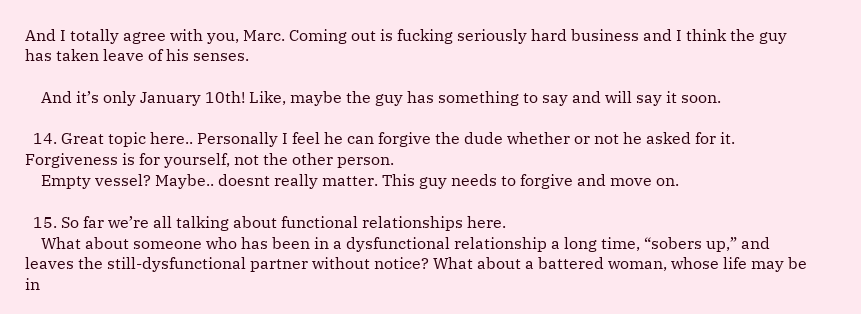And I totally agree with you, Marc. Coming out is fucking seriously hard business and I think the guy has taken leave of his senses.

    And it’s only January 10th! Like, maybe the guy has something to say and will say it soon.

  14. Great topic here.. Personally I feel he can forgive the dude whether or not he asked for it. Forgiveness is for yourself, not the other person.
    Empty vessel? Maybe.. doesnt really matter. This guy needs to forgive and move on.

  15. So far we’re all talking about functional relationships here.
    What about someone who has been in a dysfunctional relationship a long time, “sobers up,” and leaves the still-dysfunctional partner without notice? What about a battered woman, whose life may be in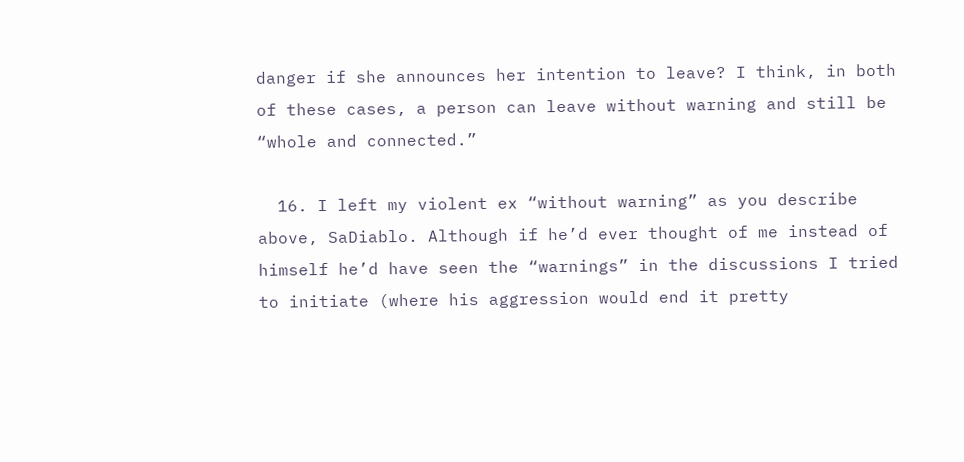danger if she announces her intention to leave? I think, in both of these cases, a person can leave without warning and still be “whole and connected.”

  16. I left my violent ex “without warning” as you describe above, SaDiablo. Although if he’d ever thought of me instead of himself he’d have seen the “warnings” in the discussions I tried to initiate (where his aggression would end it pretty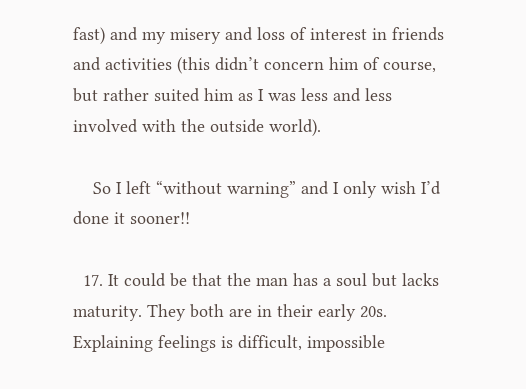fast) and my misery and loss of interest in friends and activities (this didn’t concern him of course, but rather suited him as I was less and less involved with the outside world).

    So I left “without warning” and I only wish I’d done it sooner!!

  17. It could be that the man has a soul but lacks maturity. They both are in their early 20s. Explaining feelings is difficult, impossible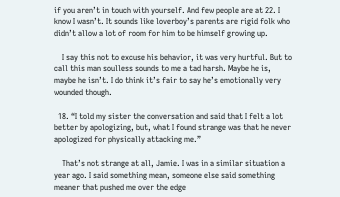if you aren’t in touch with yourself. And few people are at 22. I know I wasn’t. It sounds like loverboy’s parents are rigid folk who didn’t allow a lot of room for him to be himself growing up.

    I say this not to excuse his behavior, it was very hurtful. But to call this man soulless sounds to me a tad harsh. Maybe he is, maybe he isn’t. I do think it’s fair to say he’s emotionally very wounded though.

  18. “I told my sister the conversation and said that I felt a lot better by apologizing, but, what I found strange was that he never apologized for physically attacking me.”

    That’s not strange at all, Jamie. I was in a similar situation a year ago. I said something mean, someone else said something meaner that pushed me over the edge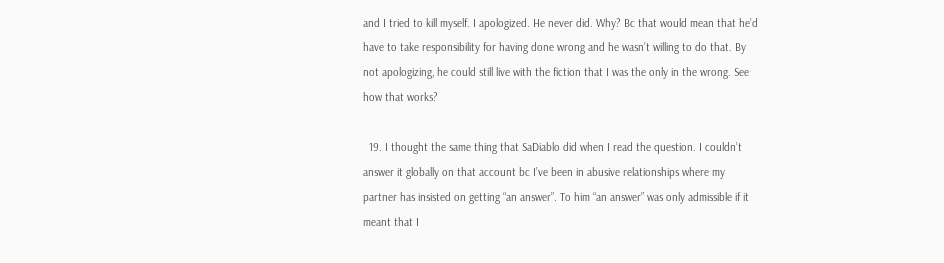and I tried to kill myself. I apologized. He never did. Why? Bc that would mean that he’d have to take responsibility for having done wrong and he wasn’t willing to do that. By not apologizing, he could still live with the fiction that I was the only in the wrong. See how that works?

  19. I thought the same thing that SaDiablo did when I read the question. I couldn’t answer it globally on that account bc I’ve been in abusive relationships where my partner has insisted on getting “an answer”. To him “an answer” was only admissible if it meant that I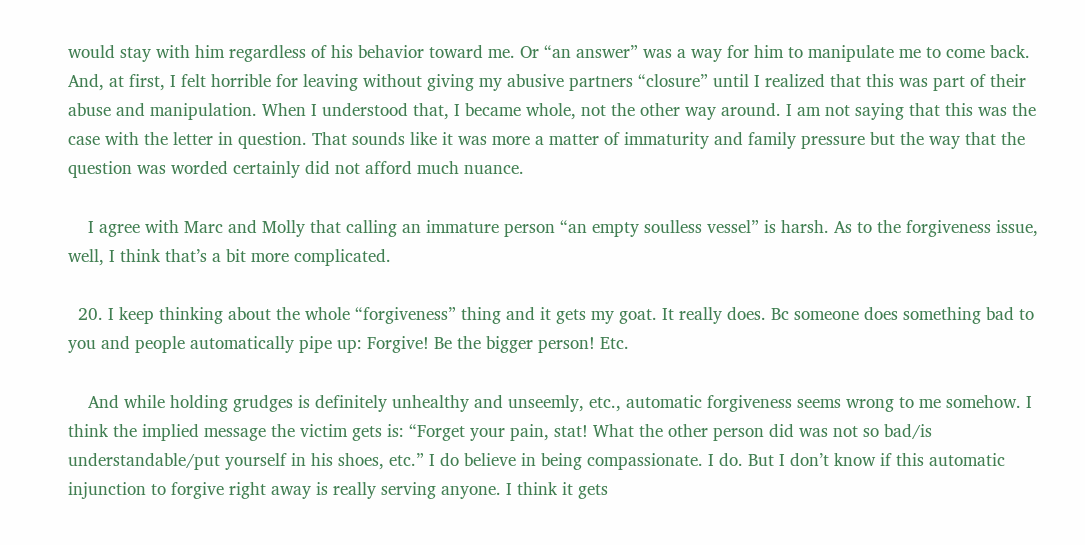would stay with him regardless of his behavior toward me. Or “an answer” was a way for him to manipulate me to come back. And, at first, I felt horrible for leaving without giving my abusive partners “closure” until I realized that this was part of their abuse and manipulation. When I understood that, I became whole, not the other way around. I am not saying that this was the case with the letter in question. That sounds like it was more a matter of immaturity and family pressure but the way that the question was worded certainly did not afford much nuance.

    I agree with Marc and Molly that calling an immature person “an empty soulless vessel” is harsh. As to the forgiveness issue, well, I think that’s a bit more complicated.

  20. I keep thinking about the whole “forgiveness” thing and it gets my goat. It really does. Bc someone does something bad to you and people automatically pipe up: Forgive! Be the bigger person! Etc.

    And while holding grudges is definitely unhealthy and unseemly, etc., automatic forgiveness seems wrong to me somehow. I think the implied message the victim gets is: “Forget your pain, stat! What the other person did was not so bad/is understandable/put yourself in his shoes, etc.” I do believe in being compassionate. I do. But I don’t know if this automatic injunction to forgive right away is really serving anyone. I think it gets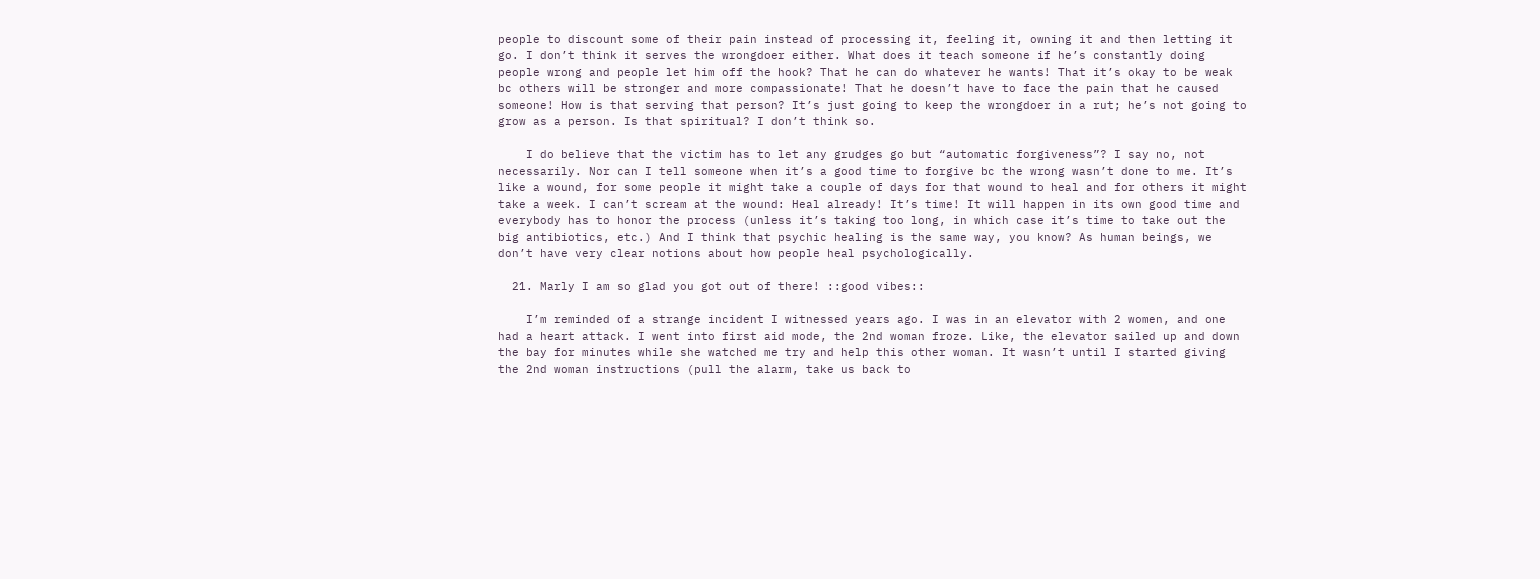people to discount some of their pain instead of processing it, feeling it, owning it and then letting it go. I don’t think it serves the wrongdoer either. What does it teach someone if he’s constantly doing people wrong and people let him off the hook? That he can do whatever he wants! That it’s okay to be weak bc others will be stronger and more compassionate! That he doesn’t have to face the pain that he caused someone! How is that serving that person? It’s just going to keep the wrongdoer in a rut; he’s not going to grow as a person. Is that spiritual? I don’t think so.

    I do believe that the victim has to let any grudges go but “automatic forgiveness”? I say no, not necessarily. Nor can I tell someone when it’s a good time to forgive bc the wrong wasn’t done to me. It’s like a wound, for some people it might take a couple of days for that wound to heal and for others it might take a week. I can’t scream at the wound: Heal already! It’s time! It will happen in its own good time and everybody has to honor the process (unless it’s taking too long, in which case it’s time to take out the big antibiotics, etc.) And I think that psychic healing is the same way, you know? As human beings, we don’t have very clear notions about how people heal psychologically.

  21. Marly I am so glad you got out of there! ::good vibes::

    I’m reminded of a strange incident I witnessed years ago. I was in an elevator with 2 women, and one had a heart attack. I went into first aid mode, the 2nd woman froze. Like, the elevator sailed up and down the bay for minutes while she watched me try and help this other woman. It wasn’t until I started giving the 2nd woman instructions (pull the alarm, take us back to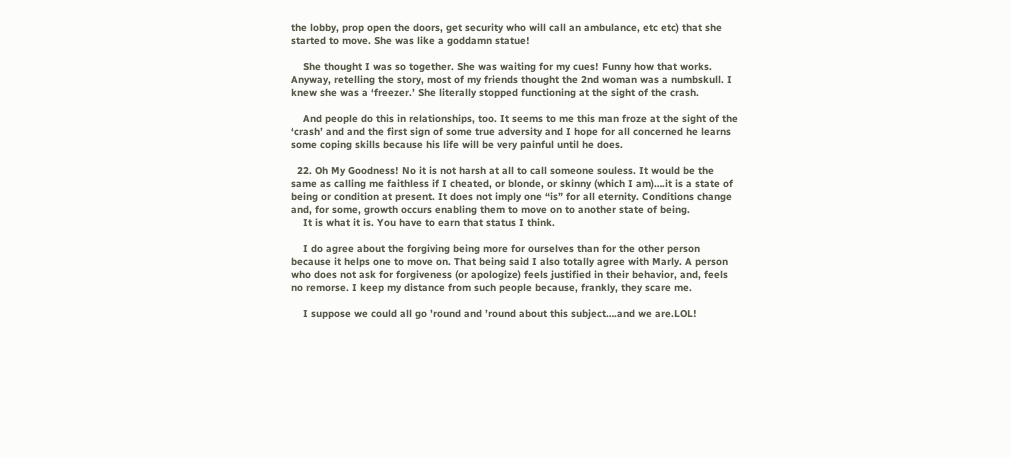the lobby, prop open the doors, get security who will call an ambulance, etc etc) that she started to move. She was like a goddamn statue!

    She thought I was so together. She was waiting for my cues! Funny how that works. Anyway, retelling the story, most of my friends thought the 2nd woman was a numbskull. I knew she was a ‘freezer.’ She literally stopped functioning at the sight of the crash.

    And people do this in relationships, too. It seems to me this man froze at the sight of the ‘crash’ and and the first sign of some true adversity and I hope for all concerned he learns some coping skills because his life will be very painful until he does.

  22. Oh My Goodness! No it is not harsh at all to call someone souless. It would be the same as calling me faithless if I cheated, or blonde, or skinny (which I am)….it is a state of being or condition at present. It does not imply one “is” for all eternity. Conditions change and, for some, growth occurs enabling them to move on to another state of being.
    It is what it is. You have to earn that status I think.

    I do agree about the forgiving being more for ourselves than for the other person because it helps one to move on. That being said I also totally agree with Marly. A person who does not ask for forgiveness (or apologize) feels justified in their behavior, and, feels no remorse. I keep my distance from such people because, frankly, they scare me.

    I suppose we could all go ’round and ’round about this subject….and we are.LOL!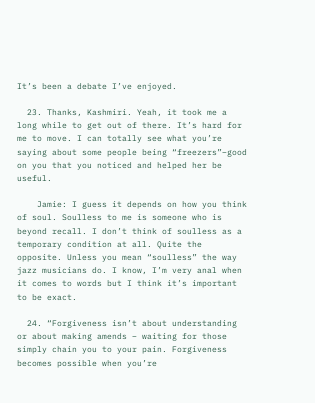It’s been a debate I’ve enjoyed.

  23. Thanks, Kashmiri. Yeah, it took me a long while to get out of there. It’s hard for me to move. I can totally see what you’re saying about some people being “freezers”–good on you that you noticed and helped her be useful.

    Jamie: I guess it depends on how you think of soul. Soulless to me is someone who is beyond recall. I don’t think of soulless as a temporary condition at all. Quite the opposite. Unless you mean “soulless” the way jazz musicians do. I know, I’m very anal when it comes to words but I think it’s important to be exact.

  24. “Forgiveness isn’t about understanding or about making amends – waiting for those simply chain you to your pain. Forgiveness becomes possible when you’re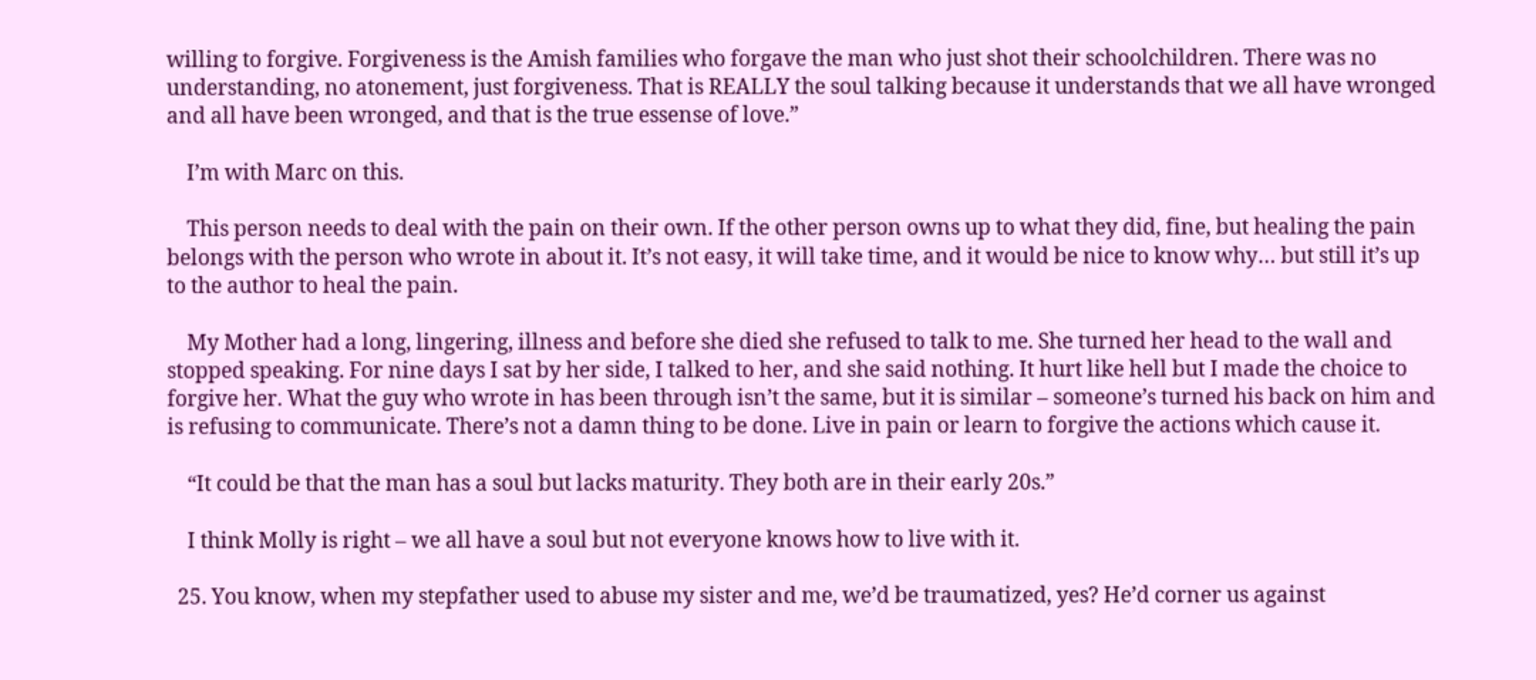willing to forgive. Forgiveness is the Amish families who forgave the man who just shot their schoolchildren. There was no understanding, no atonement, just forgiveness. That is REALLY the soul talking because it understands that we all have wronged and all have been wronged, and that is the true essense of love.”

    I’m with Marc on this.

    This person needs to deal with the pain on their own. If the other person owns up to what they did, fine, but healing the pain belongs with the person who wrote in about it. It’s not easy, it will take time, and it would be nice to know why… but still it’s up to the author to heal the pain.

    My Mother had a long, lingering, illness and before she died she refused to talk to me. She turned her head to the wall and stopped speaking. For nine days I sat by her side, I talked to her, and she said nothing. It hurt like hell but I made the choice to forgive her. What the guy who wrote in has been through isn’t the same, but it is similar – someone’s turned his back on him and is refusing to communicate. There’s not a damn thing to be done. Live in pain or learn to forgive the actions which cause it.

    “It could be that the man has a soul but lacks maturity. They both are in their early 20s.”

    I think Molly is right – we all have a soul but not everyone knows how to live with it.

  25. You know, when my stepfather used to abuse my sister and me, we’d be traumatized, yes? He’d corner us against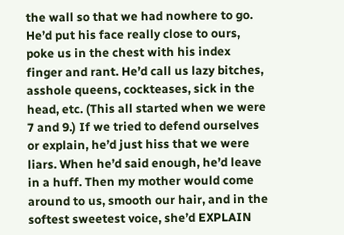the wall so that we had nowhere to go. He’d put his face really close to ours, poke us in the chest with his index finger and rant. He’d call us lazy bitches, asshole queens, cockteases, sick in the head, etc. (This all started when we were 7 and 9.) If we tried to defend ourselves or explain, he’d just hiss that we were liars. When he’d said enough, he’d leave in a huff. Then my mother would come around to us, smooth our hair, and in the softest sweetest voice, she’d EXPLAIN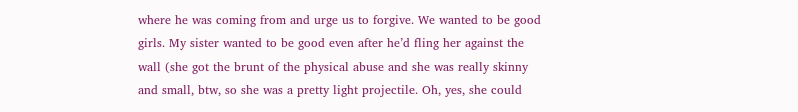where he was coming from and urge us to forgive. We wanted to be good girls. My sister wanted to be good even after he’d fling her against the wall (she got the brunt of the physical abuse and she was really skinny and small, btw, so she was a pretty light projectile. Oh, yes, she could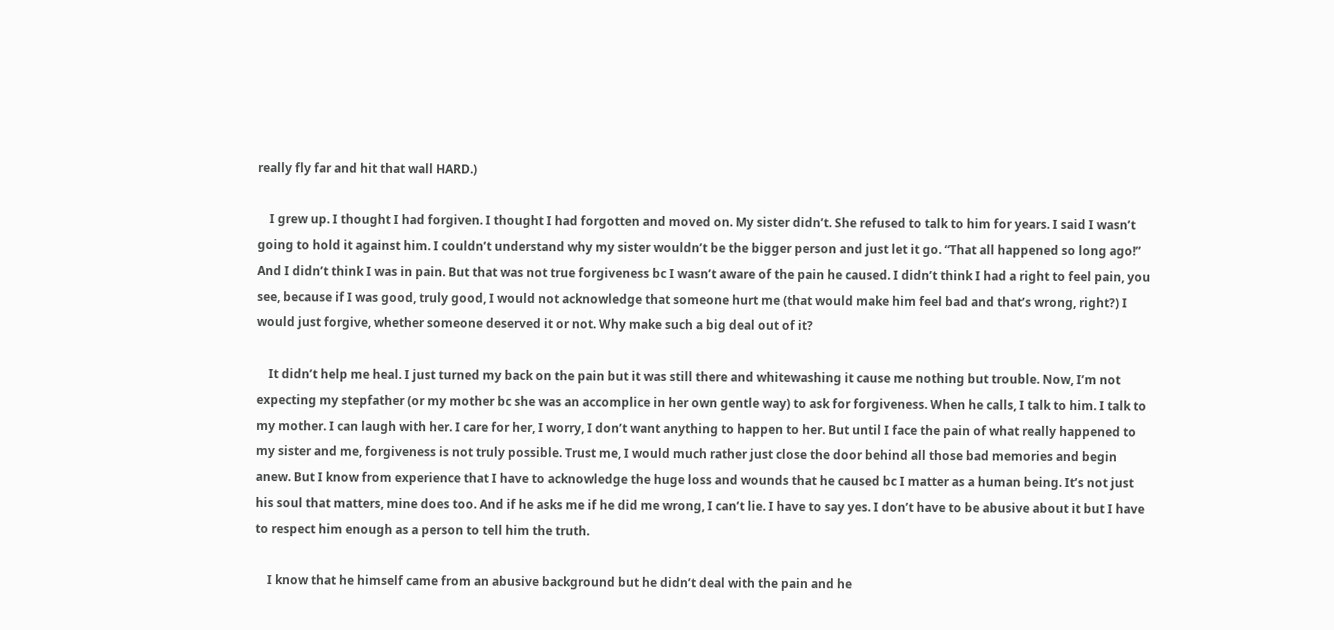really fly far and hit that wall HARD.)

    I grew up. I thought I had forgiven. I thought I had forgotten and moved on. My sister didn’t. She refused to talk to him for years. I said I wasn’t going to hold it against him. I couldn’t understand why my sister wouldn’t be the bigger person and just let it go. “That all happened so long ago!” And I didn’t think I was in pain. But that was not true forgiveness bc I wasn’t aware of the pain he caused. I didn’t think I had a right to feel pain, you see, because if I was good, truly good, I would not acknowledge that someone hurt me (that would make him feel bad and that’s wrong, right?) I would just forgive, whether someone deserved it or not. Why make such a big deal out of it?

    It didn’t help me heal. I just turned my back on the pain but it was still there and whitewashing it cause me nothing but trouble. Now, I’m not expecting my stepfather (or my mother bc she was an accomplice in her own gentle way) to ask for forgiveness. When he calls, I talk to him. I talk to my mother. I can laugh with her. I care for her, I worry, I don’t want anything to happen to her. But until I face the pain of what really happened to my sister and me, forgiveness is not truly possible. Trust me, I would much rather just close the door behind all those bad memories and begin anew. But I know from experience that I have to acknowledge the huge loss and wounds that he caused bc I matter as a human being. It’s not just his soul that matters, mine does too. And if he asks me if he did me wrong, I can’t lie. I have to say yes. I don’t have to be abusive about it but I have to respect him enough as a person to tell him the truth.

    I know that he himself came from an abusive background but he didn’t deal with the pain and he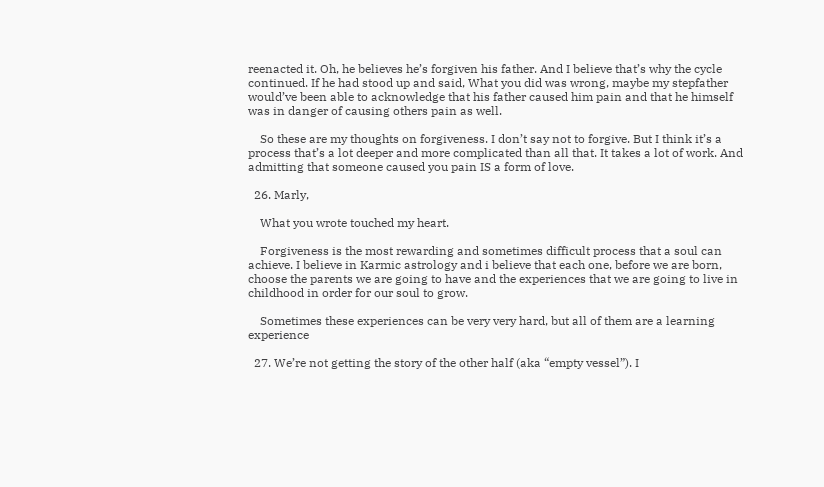reenacted it. Oh, he believes he’s forgiven his father. And I believe that’s why the cycle continued. If he had stood up and said, What you did was wrong, maybe my stepfather would’ve been able to acknowledge that his father caused him pain and that he himself was in danger of causing others pain as well.

    So these are my thoughts on forgiveness. I don’t say not to forgive. But I think it’s a process that’s a lot deeper and more complicated than all that. It takes a lot of work. And admitting that someone caused you pain IS a form of love.

  26. Marly,

    What you wrote touched my heart.

    Forgiveness is the most rewarding and sometimes difficult process that a soul can achieve. I believe in Karmic astrology and i believe that each one, before we are born, choose the parents we are going to have and the experiences that we are going to live in childhood in order for our soul to grow.

    Sometimes these experiences can be very very hard, but all of them are a learning experience

  27. We’re not getting the story of the other half (aka “empty vessel”). I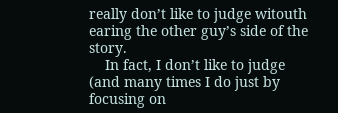really don’t like to judge witouth earing the other guy’s side of the story.
    In fact, I don’t like to judge (and many times I do just by focusing on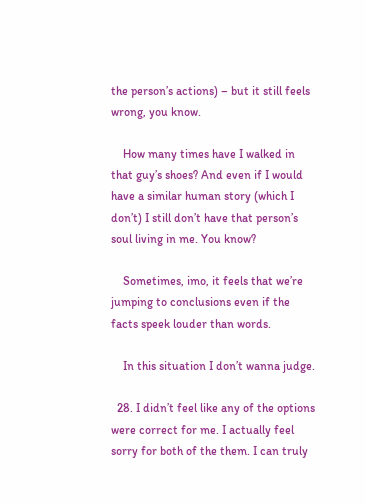the person’s actions) – but it still feels wrong, you know.

    How many times have I walked in that guy’s shoes? And even if I would have a similar human story (which I don’t) I still don’t have that person’s soul living in me. You know?

    Sometimes, imo, it feels that we’re jumping to conclusions even if the facts speek louder than words.

    In this situation I don’t wanna judge.

  28. I didn’t feel like any of the options were correct for me. I actually feel sorry for both of the them. I can truly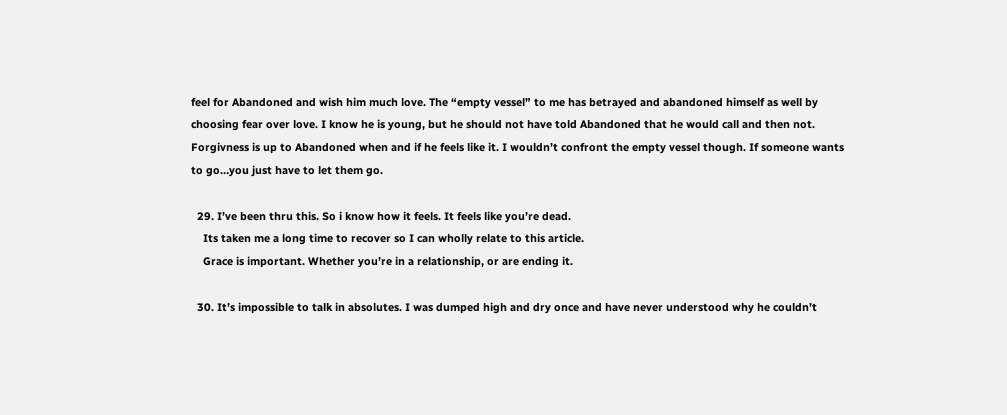feel for Abandoned and wish him much love. The “empty vessel” to me has betrayed and abandoned himself as well by choosing fear over love. I know he is young, but he should not have told Abandoned that he would call and then not. Forgivness is up to Abandoned when and if he feels like it. I wouldn’t confront the empty vessel though. If someone wants to go…you just have to let them go.

  29. I’ve been thru this. So i know how it feels. It feels like you’re dead.
    Its taken me a long time to recover so I can wholly relate to this article.
    Grace is important. Whether you’re in a relationship, or are ending it.

  30. It’s impossible to talk in absolutes. I was dumped high and dry once and have never understood why he couldn’t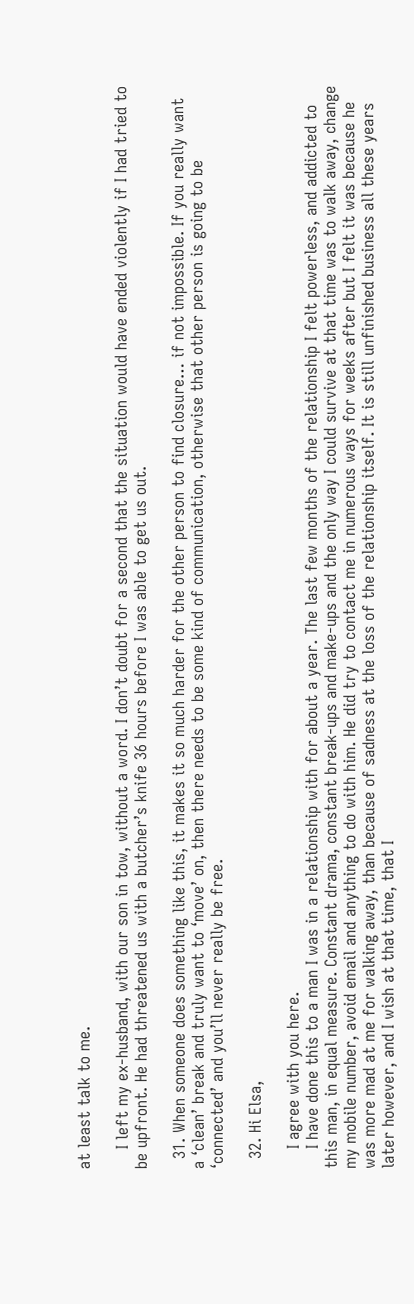at least talk to me.

    I left my ex-husband, with our son in tow, without a word. I don’t doubt for a second that the situation would have ended violently if I had tried to be upfront. He had threatened us with a butcher’s knife 36 hours before I was able to get us out.

  31. When someone does something like this, it makes it so much harder for the other person to find closure… if not impossible. If you really want a ‘clean’ break and truly want to ‘move’ on, then there needs to be some kind of communication, otherwise that other person is going to be ‘connected’ and you’ll never really be free.

  32. Hi Elsa,

    I agree with you here.
    I have done this to a man I was in a relationship with for about a year. The last few months of the relationship I felt powerless, and addicted to this man, in equal measure. Constant drama, constant break-ups and make-ups and the only way I could survive at that time was to walk away, change my mobile number, avoid email and anything to do with him. He did try to contact me in numerous ways for weeks after but I felt it was because he was more mad at me for walking away, than because of sadness at the loss of the relationship itself. It is still unfinished business all these years later however, and I wish at that time, that I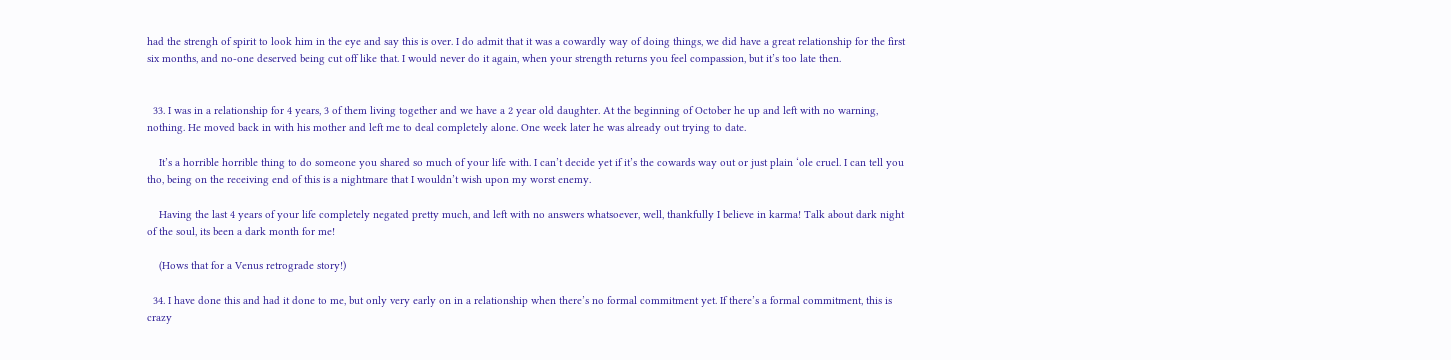had the strengh of spirit to look him in the eye and say this is over. I do admit that it was a cowardly way of doing things, we did have a great relationship for the first six months, and no-one deserved being cut off like that. I would never do it again, when your strength returns you feel compassion, but it’s too late then.


  33. I was in a relationship for 4 years, 3 of them living together and we have a 2 year old daughter. At the beginning of October he up and left with no warning, nothing. He moved back in with his mother and left me to deal completely alone. One week later he was already out trying to date.

    It’s a horrible horrible thing to do someone you shared so much of your life with. I can’t decide yet if it’s the cowards way out or just plain ‘ole cruel. I can tell you tho, being on the receiving end of this is a nightmare that I wouldn’t wish upon my worst enemy.

    Having the last 4 years of your life completely negated pretty much, and left with no answers whatsoever, well, thankfully I believe in karma! Talk about dark night of the soul, its been a dark month for me!

    (Hows that for a Venus retrograde story!)

  34. I have done this and had it done to me, but only very early on in a relationship when there’s no formal commitment yet. If there’s a formal commitment, this is crazy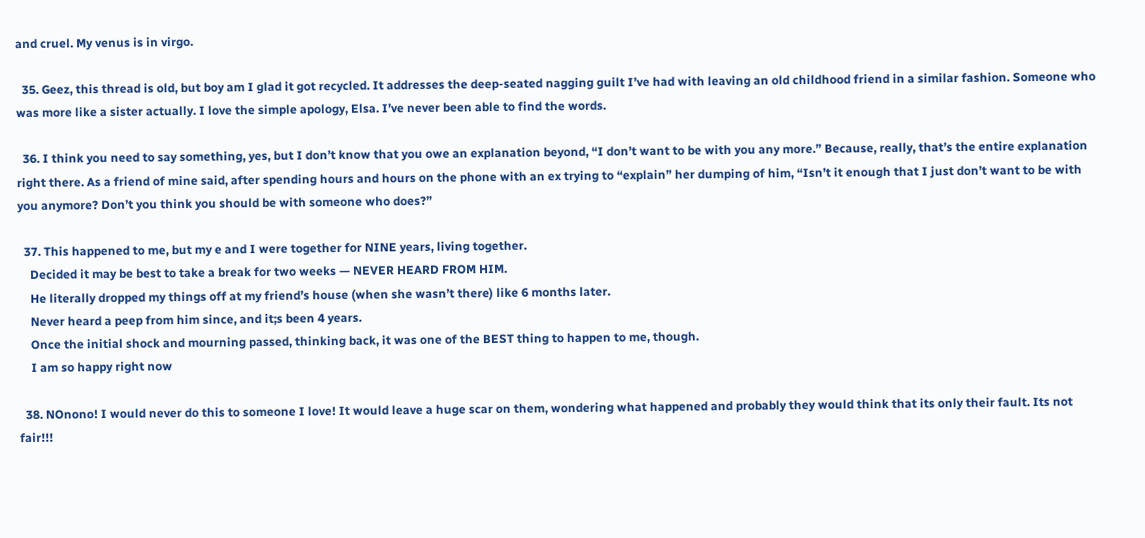and cruel. My venus is in virgo.

  35. Geez, this thread is old, but boy am I glad it got recycled. It addresses the deep-seated nagging guilt I’ve had with leaving an old childhood friend in a similar fashion. Someone who was more like a sister actually. I love the simple apology, Elsa. I’ve never been able to find the words.

  36. I think you need to say something, yes, but I don’t know that you owe an explanation beyond, “I don’t want to be with you any more.” Because, really, that’s the entire explanation right there. As a friend of mine said, after spending hours and hours on the phone with an ex trying to “explain” her dumping of him, “Isn’t it enough that I just don’t want to be with you anymore? Don’t you think you should be with someone who does?”

  37. This happened to me, but my e and I were together for NINE years, living together.
    Decided it may be best to take a break for two weeks — NEVER HEARD FROM HIM.
    He literally dropped my things off at my friend’s house (when she wasn’t there) like 6 months later.
    Never heard a peep from him since, and it;s been 4 years.
    Once the initial shock and mourning passed, thinking back, it was one of the BEST thing to happen to me, though.
    I am so happy right now

  38. NOnono! I would never do this to someone I love! It would leave a huge scar on them, wondering what happened and probably they would think that its only their fault. Its not fair!!!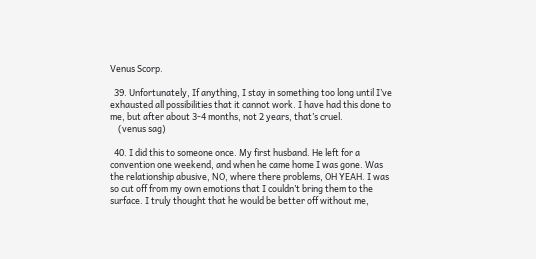Venus Scorp.

  39. Unfortunately, If anything, I stay in something too long until I’ve exhausted all possibilities that it cannot work. I have had this done to me, but after about 3-4 months, not 2 years, that’s cruel.
    (venus sag)

  40. I did this to someone once. My first husband. He left for a convention one weekend, and when he came home I was gone. Was the relationship abusive, NO, where there problems, OH YEAH. I was so cut off from my own emotions that I couldn’t bring them to the surface. I truly thought that he would be better off without me,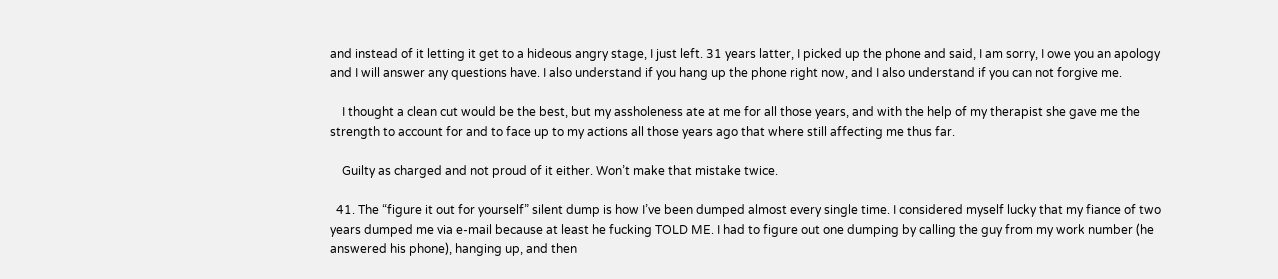and instead of it letting it get to a hideous angry stage, I just left. 31 years latter, I picked up the phone and said, I am sorry, I owe you an apology and I will answer any questions have. I also understand if you hang up the phone right now, and I also understand if you can not forgive me.

    I thought a clean cut would be the best, but my assholeness ate at me for all those years, and with the help of my therapist she gave me the strength to account for and to face up to my actions all those years ago that where still affecting me thus far.

    Guilty as charged and not proud of it either. Won’t make that mistake twice.

  41. The “figure it out for yourself” silent dump is how I’ve been dumped almost every single time. I considered myself lucky that my fiance of two years dumped me via e-mail because at least he fucking TOLD ME. I had to figure out one dumping by calling the guy from my work number (he answered his phone), hanging up, and then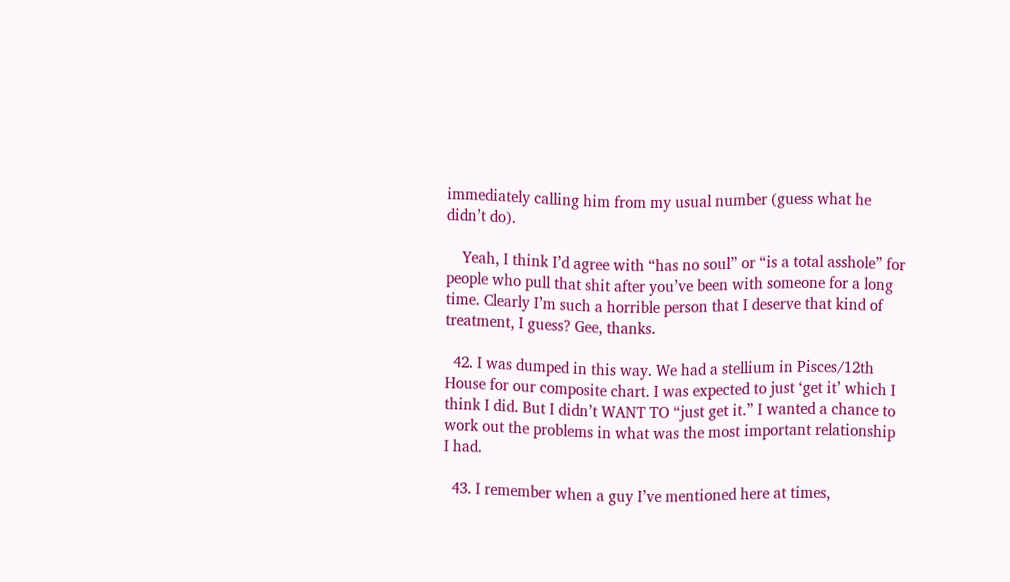immediately calling him from my usual number (guess what he didn’t do).

    Yeah, I think I’d agree with “has no soul” or “is a total asshole” for people who pull that shit after you’ve been with someone for a long time. Clearly I’m such a horrible person that I deserve that kind of treatment, I guess? Gee, thanks.

  42. I was dumped in this way. We had a stellium in Pisces/12th House for our composite chart. I was expected to just ‘get it’ which I think I did. But I didn’t WANT TO “just get it.” I wanted a chance to work out the problems in what was the most important relationship I had.

  43. I remember when a guy I’ve mentioned here at times,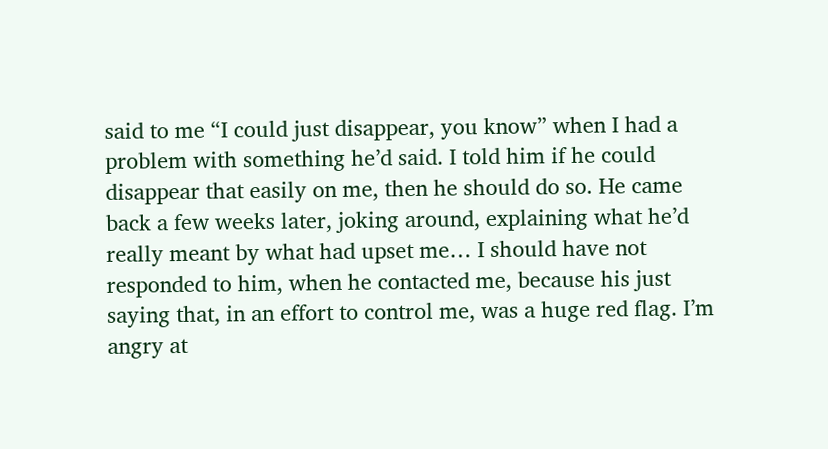said to me “I could just disappear, you know” when I had a problem with something he’d said. I told him if he could disappear that easily on me, then he should do so. He came back a few weeks later, joking around, explaining what he’d really meant by what had upset me… I should have not responded to him, when he contacted me, because his just saying that, in an effort to control me, was a huge red flag. I’m angry at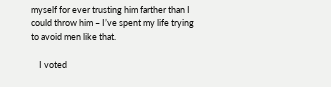myself for ever trusting him farther than I could throw him – I’ve spent my life trying to avoid men like that.

    I voted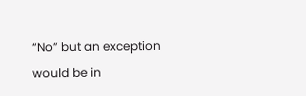“No” but an exception would be in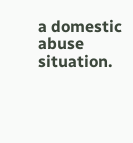a domestic abuse situation.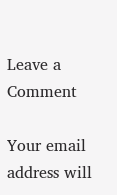Leave a Comment

Your email address will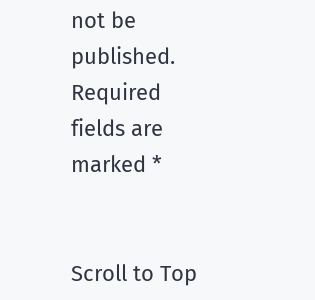not be published. Required fields are marked *


Scroll to Top